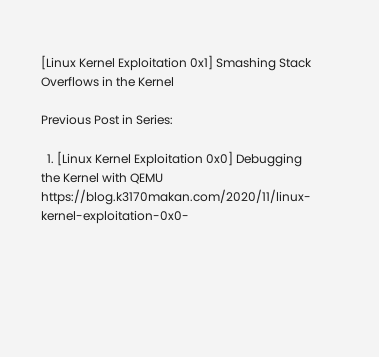[Linux Kernel Exploitation 0x1] Smashing Stack Overflows in the Kernel

Previous Post in Series:

  1. [Linux Kernel Exploitation 0x0] Debugging the Kernel with QEMU https://blog.k3170makan.com/2020/11/linux-kernel-exploitation-0x0-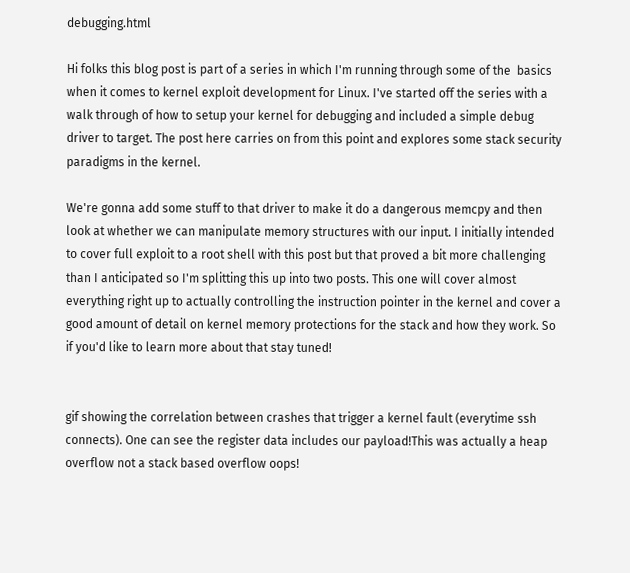debugging.html

Hi folks this blog post is part of a series in which I'm running through some of the  basics when it comes to kernel exploit development for Linux. I've started off the series with a walk through of how to setup your kernel for debugging and included a simple debug driver to target. The post here carries on from this point and explores some stack security paradigms in the kernel.

We're gonna add some stuff to that driver to make it do a dangerous memcpy and then look at whether we can manipulate memory structures with our input. I initially intended to cover full exploit to a root shell with this post but that proved a bit more challenging than I anticipated so I'm splitting this up into two posts. This one will cover almost everything right up to actually controlling the instruction pointer in the kernel and cover a good amount of detail on kernel memory protections for the stack and how they work. So if you'd like to learn more about that stay tuned!


gif showing the correlation between crashes that trigger a kernel fault (everytime ssh connects). One can see the register data includes our payload!This was actually a heap overflow not a stack based overflow oops!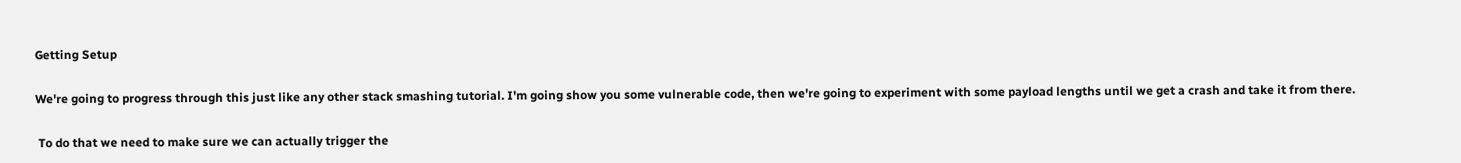Getting Setup

We're going to progress through this just like any other stack smashing tutorial. I'm going show you some vulnerable code, then we're going to experiment with some payload lengths until we get a crash and take it from there.

 To do that we need to make sure we can actually trigger the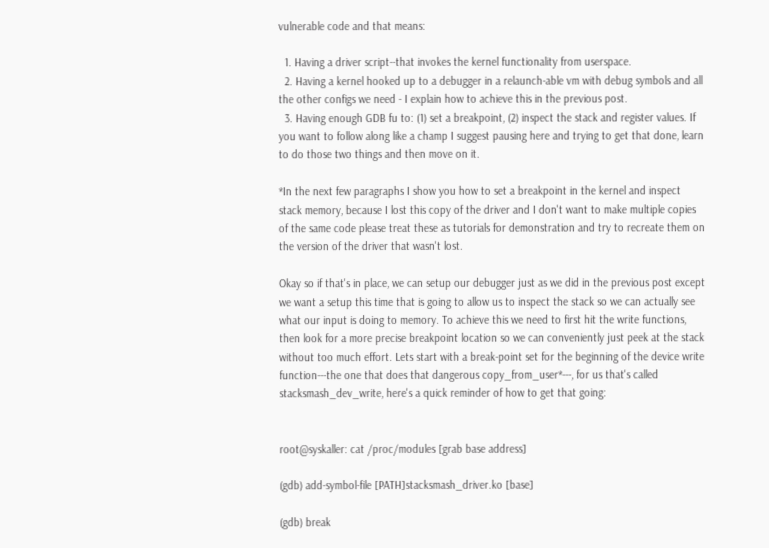vulnerable code and that means:

  1. Having a driver script--that invokes the kernel functionality from userspace.
  2. Having a kernel hooked up to a debugger in a relaunch-able vm with debug symbols and all the other configs we need - I explain how to achieve this in the previous post.
  3. Having enough GDB fu to: (1) set a breakpoint, (2) inspect the stack and register values. If you want to follow along like a champ I suggest pausing here and trying to get that done, learn to do those two things and then move on it.

*In the next few paragraphs I show you how to set a breakpoint in the kernel and inspect stack memory, because I lost this copy of the driver and I don't want to make multiple copies of the same code please treat these as tutorials for demonstration and try to recreate them on the version of the driver that wasn't lost.

Okay so if that's in place, we can setup our debugger just as we did in the previous post except we want a setup this time that is going to allow us to inspect the stack so we can actually see what our input is doing to memory. To achieve this we need to first hit the write functions, then look for a more precise breakpoint location so we can conveniently just peek at the stack without too much effort. Lets start with a break-point set for the beginning of the device write function---the one that does that dangerous copy_from_user*---, for us that's called stacksmash_dev_write, here's a quick reminder of how to get that going:


root@syskaller: cat /proc/modules [grab base address]

(gdb) add-symbol-file [PATH]stacksmash_driver.ko [base]

(gdb) break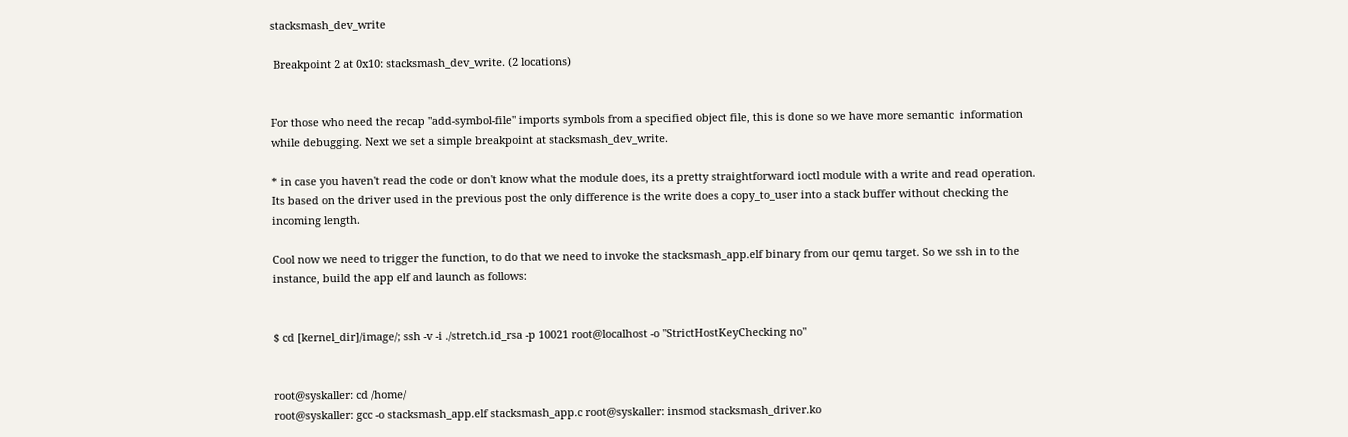stacksmash_dev_write

 Breakpoint 2 at 0x10: stacksmash_dev_write. (2 locations)


For those who need the recap "add-symbol-file" imports symbols from a specified object file, this is done so we have more semantic  information while debugging. Next we set a simple breakpoint at stacksmash_dev_write.

* in case you haven't read the code or don't know what the module does, its a pretty straightforward ioctl module with a write and read operation. Its based on the driver used in the previous post the only difference is the write does a copy_to_user into a stack buffer without checking the incoming length.

Cool now we need to trigger the function, to do that we need to invoke the stacksmash_app.elf binary from our qemu target. So we ssh in to the instance, build the app elf and launch as follows:


$ cd [kernel_dir]/image/; ssh -v -i ./stretch.id_rsa -p 10021 root@localhost -o "StrictHostKeyChecking no"


root@syskaller: cd /home/
root@syskaller: gcc -o stacksmash_app.elf stacksmash_app.c root@syskaller: insmod stacksmash_driver.ko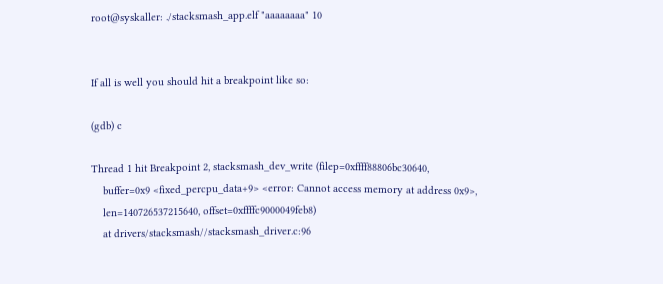root@syskaller: ./stacksmash_app.elf "aaaaaaaa" 10


If all is well you should hit a breakpoint like so:

(gdb) c

Thread 1 hit Breakpoint 2, stacksmash_dev_write (filep=0xffff88806bc30640,
    buffer=0x9 <fixed_percpu_data+9> <error: Cannot access memory at address 0x9>,
    len=140726537215640, offset=0xffffc9000049feb8)
    at drivers/stacksmash//stacksmash_driver.c:96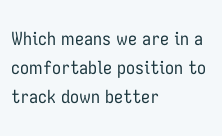Which means we are in a comfortable position to track down better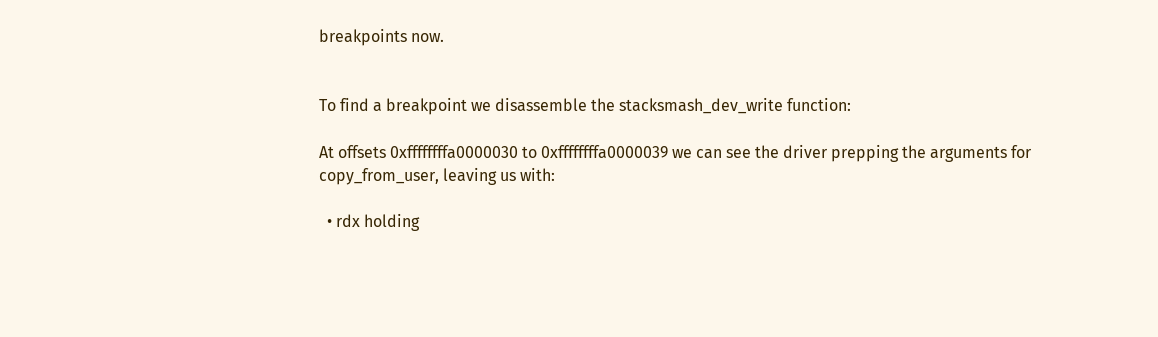breakpoints now.


To find a breakpoint we disassemble the stacksmash_dev_write function:

At offsets 0xffffffffa0000030 to 0xffffffffa0000039 we can see the driver prepping the arguments for copy_from_user, leaving us with:

  • rdx holding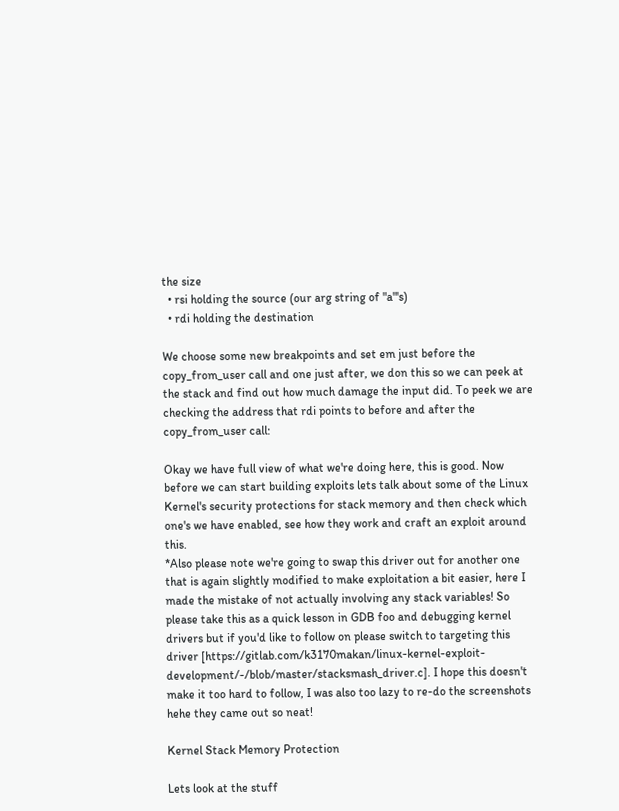the size
  • rsi holding the source (our arg string of "a"'s)
  • rdi holding the destination

We choose some new breakpoints and set em just before the copy_from_user call and one just after, we don this so we can peek at the stack and find out how much damage the input did. To peek we are checking the address that rdi points to before and after the copy_from_user call:

Okay we have full view of what we're doing here, this is good. Now before we can start building exploits lets talk about some of the Linux Kernel's security protections for stack memory and then check which one's we have enabled, see how they work and craft an exploit around this.
*Also please note we're going to swap this driver out for another one that is again slightly modified to make exploitation a bit easier, here I made the mistake of not actually involving any stack variables! So please take this as a quick lesson in GDB foo and debugging kernel drivers but if you'd like to follow on please switch to targeting this driver [https://gitlab.com/k3170makan/linux-kernel-exploit-development/-/blob/master/stacksmash_driver.c]. I hope this doesn't make it too hard to follow, I was also too lazy to re-do the screenshots hehe they came out so neat!

Kernel Stack Memory Protection

Lets look at the stuff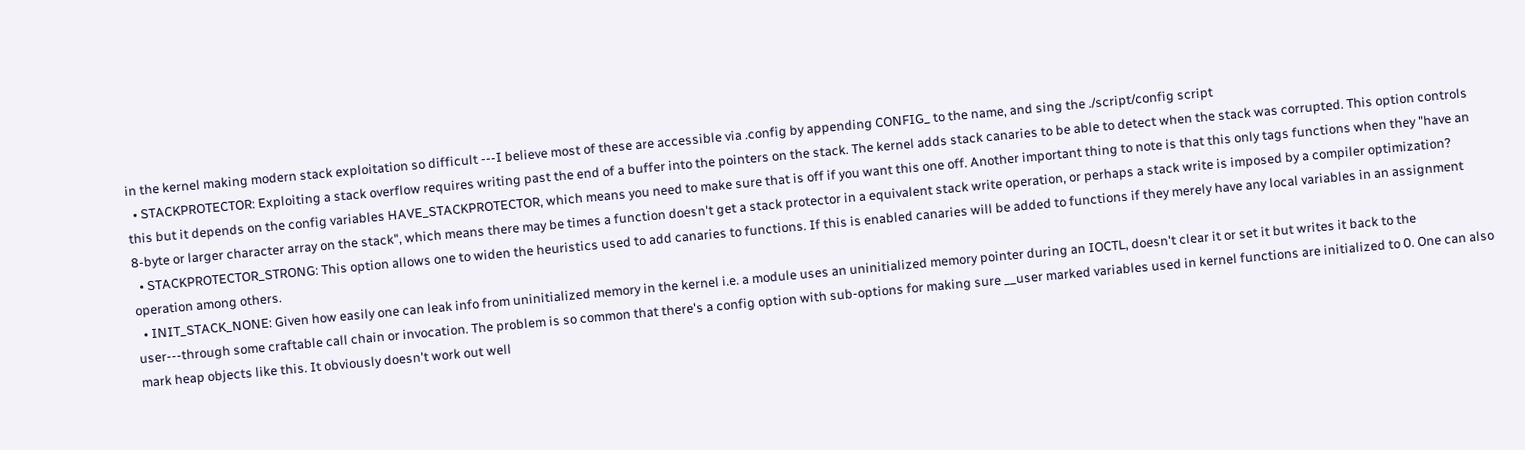in the kernel making modern stack exploitation so difficult ---I believe most of these are accessible via .config by appending CONFIG_ to the name, and sing the ./script/config script
  • STACKPROTECTOR: Exploiting a stack overflow requires writing past the end of a buffer into the pointers on the stack. The kernel adds stack canaries to be able to detect when the stack was corrupted. This option controls this but it depends on the config variables HAVE_STACKPROTECTOR, which means you need to make sure that is off if you want this one off. Another important thing to note is that this only tags functions when they "have an 8-byte or larger character array on the stack", which means there may be times a function doesn't get a stack protector in a equivalent stack write operation, or perhaps a stack write is imposed by a compiler optimization?
  • STACKPROTECTOR_STRONG: This option allows one to widen the heuristics used to add canaries to functions. If this is enabled canaries will be added to functions if they merely have any local variables in an assignment operation among others.
  • INIT_STACK_NONE: Given how easily one can leak info from uninitialized memory in the kernel i.e. a module uses an uninitialized memory pointer during an IOCTL, doesn't clear it or set it but writes it back to the user---through some craftable call chain or invocation. The problem is so common that there's a config option with sub-options for making sure __user marked variables used in kernel functions are initialized to 0. One can also mark heap objects like this. It obviously doesn't work out well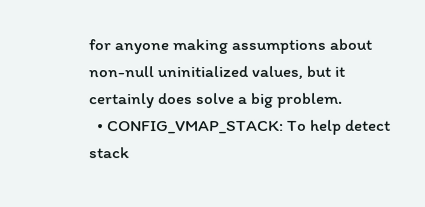for anyone making assumptions about non-null uninitialized values, but it certainly does solve a big problem.
  • CONFIG_VMAP_STACK: To help detect stack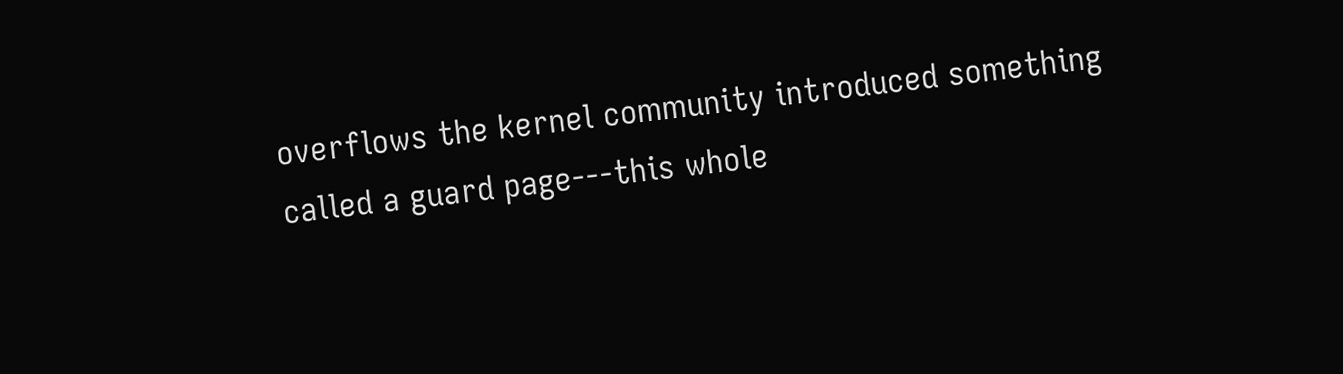overflows the kernel community introduced something called a guard page---this whole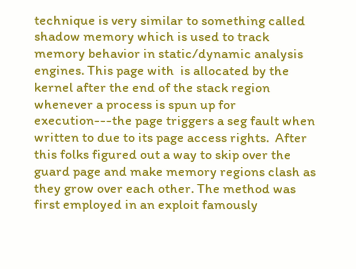technique is very similar to something called shadow memory which is used to track memory behavior in static/dynamic analysis engines. This page with  is allocated by the kernel after the end of the stack region whenever a process is spun up for execution---the page triggers a seg fault when written to due to its page access rights.  After this folks figured out a way to skip over the guard page and make memory regions clash as they grow over each other. The method was first employed in an exploit famously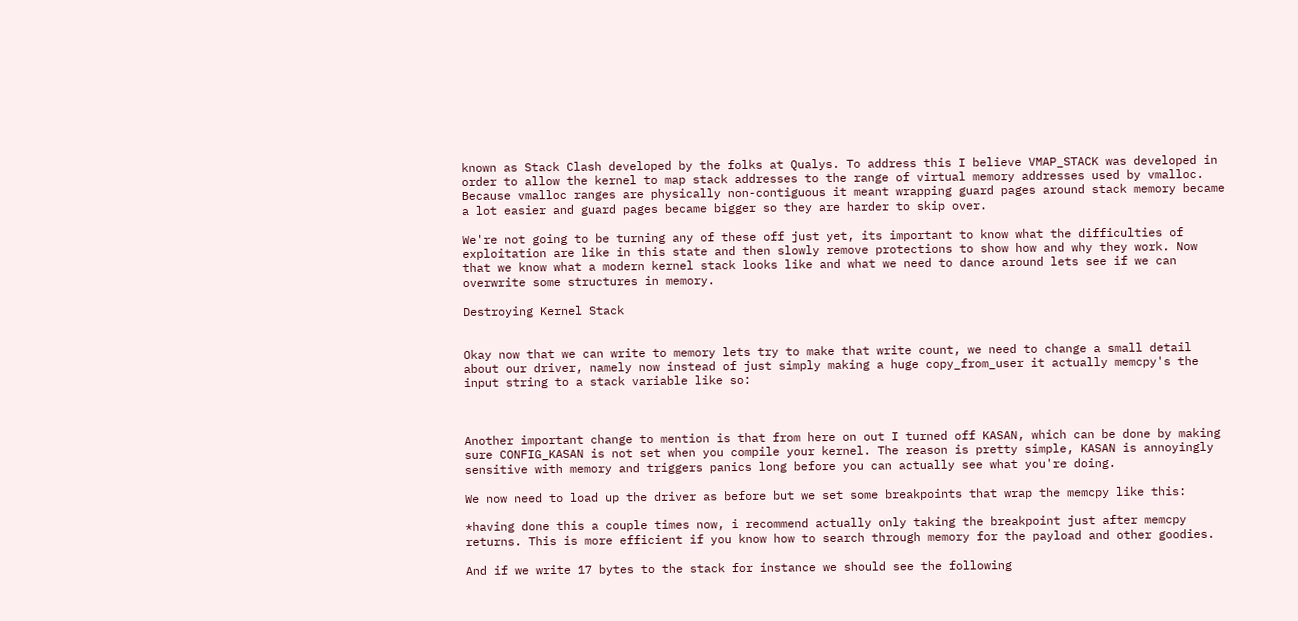known as Stack Clash developed by the folks at Qualys. To address this I believe VMAP_STACK was developed in order to allow the kernel to map stack addresses to the range of virtual memory addresses used by vmalloc. Because vmalloc ranges are physically non-contiguous it meant wrapping guard pages around stack memory became a lot easier and guard pages became bigger so they are harder to skip over.

We're not going to be turning any of these off just yet, its important to know what the difficulties of exploitation are like in this state and then slowly remove protections to show how and why they work. Now that we know what a modern kernel stack looks like and what we need to dance around lets see if we can overwrite some structures in memory.

Destroying Kernel Stack


Okay now that we can write to memory lets try to make that write count, we need to change a small detail about our driver, namely now instead of just simply making a huge copy_from_user it actually memcpy's the input string to a stack variable like so:



Another important change to mention is that from here on out I turned off KASAN, which can be done by making sure CONFIG_KASAN is not set when you compile your kernel. The reason is pretty simple, KASAN is annoyingly sensitive with memory and triggers panics long before you can actually see what you're doing.

We now need to load up the driver as before but we set some breakpoints that wrap the memcpy like this:

*having done this a couple times now, i recommend actually only taking the breakpoint just after memcpy returns. This is more efficient if you know how to search through memory for the payload and other goodies.

And if we write 17 bytes to the stack for instance we should see the following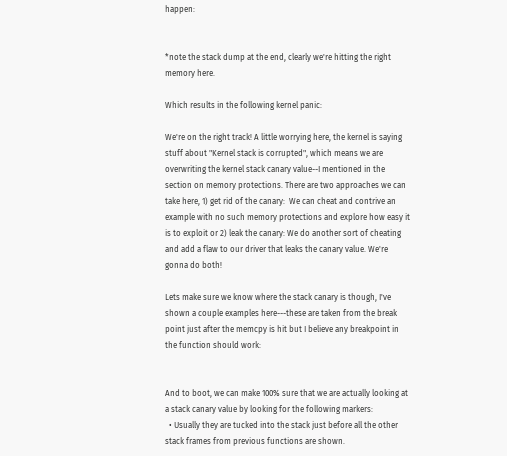happen:


*note the stack dump at the end, clearly we're hitting the right memory here.

Which results in the following kernel panic:

We're on the right track! A little worrying here, the kernel is saying stuff about "Kernel stack is corrupted", which means we are overwriting the kernel stack canary value--I mentioned in the section on memory protections. There are two approaches we can take here, 1) get rid of the canary:  We can cheat and contrive an example with no such memory protections and explore how easy it is to exploit or 2) leak the canary: We do another sort of cheating and add a flaw to our driver that leaks the canary value. We're gonna do both!

Lets make sure we know where the stack canary is though, I've shown a couple examples here---these are taken from the break point just after the memcpy is hit but I believe any breakpoint in the function should work:


And to boot, we can make 100% sure that we are actually looking at a stack canary value by looking for the following markers:
  • Usually they are tucked into the stack just before all the other stack frames from previous functions are shown.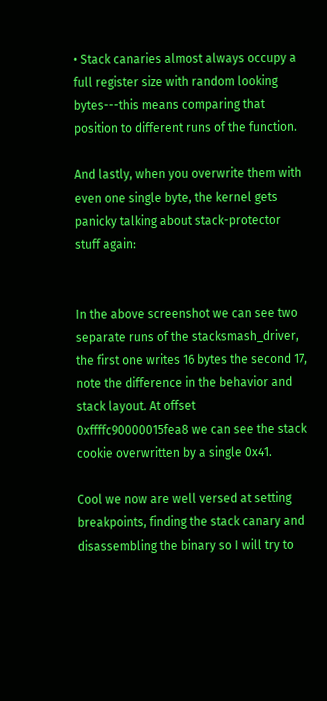• Stack canaries almost always occupy a full register size with random looking bytes---this means comparing that position to different runs of the function.

And lastly, when you overwrite them with even one single byte, the kernel gets panicky talking about stack-protector stuff again:


In the above screenshot we can see two separate runs of the stacksmash_driver, the first one writes 16 bytes the second 17, note the difference in the behavior and stack layout. At offset 0xffffc90000015fea8 we can see the stack cookie overwritten by a single 0x41.

Cool we now are well versed at setting breakpoints, finding the stack canary and disassembling the binary so I will try to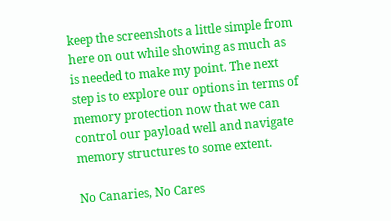keep the screenshots a little simple from here on out while showing as much as is needed to make my point. The next step is to explore our options in terms of memory protection now that we can control our payload well and navigate memory structures to some extent.

No Canaries, No Cares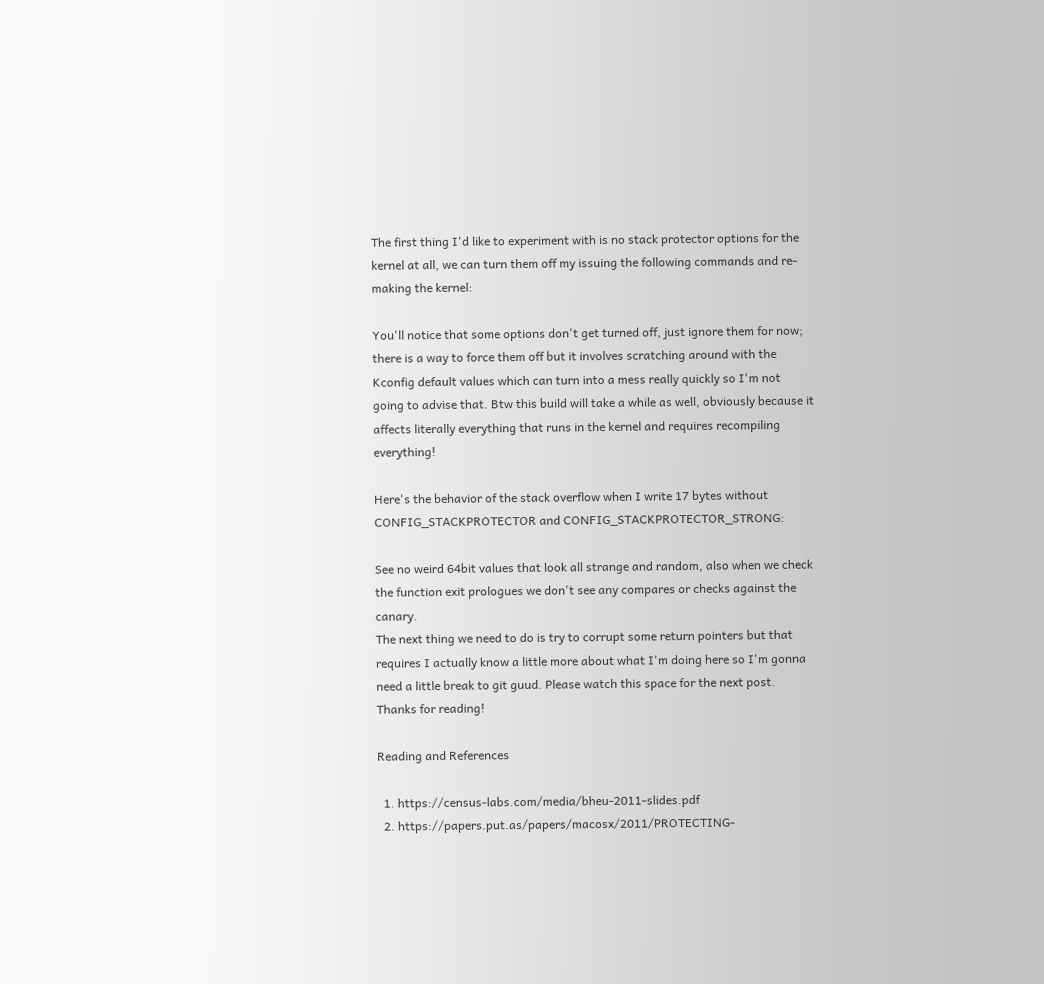The first thing I'd like to experiment with is no stack protector options for the kernel at all, we can turn them off my issuing the following commands and re-making the kernel:

You'll notice that some options don't get turned off, just ignore them for now; there is a way to force them off but it involves scratching around with the Kconfig default values which can turn into a mess really quickly so I'm not going to advise that. Btw this build will take a while as well, obviously because it affects literally everything that runs in the kernel and requires recompiling everything!

Here's the behavior of the stack overflow when I write 17 bytes without CONFIG_STACKPROTECTOR and CONFIG_STACKPROTECTOR_STRONG:

See no weird 64bit values that look all strange and random, also when we check the function exit prologues we don't see any compares or checks against the canary.
The next thing we need to do is try to corrupt some return pointers but that requires I actually know a little more about what I'm doing here so I'm gonna need a little break to git guud. Please watch this space for the next post.
Thanks for reading!

Reading and References

  1. https://census-labs.com/media/bheu-2011-slides.pdf
  2. https://papers.put.as/papers/macosx/2011/PROTECTING-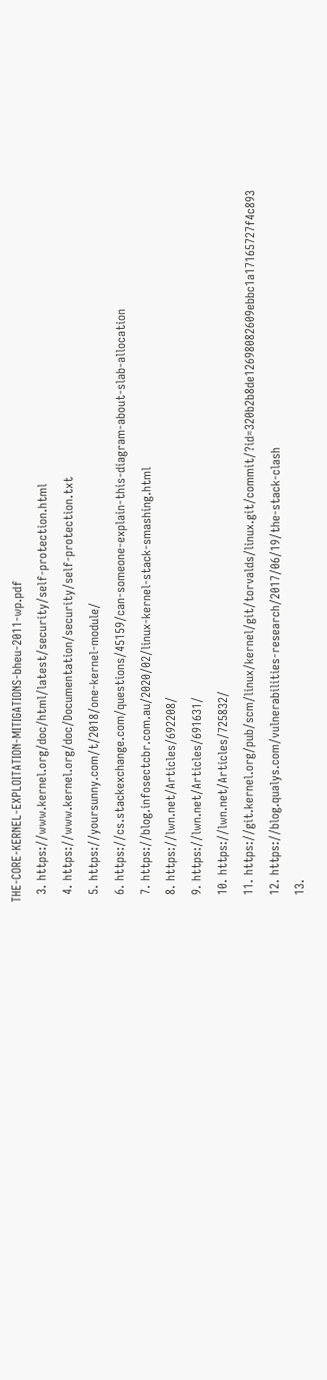THE-CORE-KERNEL-EXPLOITATION-MITIGATIONS-bheu-2011-wp.pdf
  3. https://www.kernel.org/doc/html/latest/security/self-protection.html
  4. https://www.kernel.org/doc/Documentation/security/self-protection.txt
  5. https://yoursunny.com/t/2018/one-kernel-module/
  6. https://cs.stackexchange.com/questions/45159/can-someone-explain-this-diagram-about-slab-allocation
  7. https://blog.infosectcbr.com.au/2020/02/linux-kernel-stack-smashing.html
  8. https://lwn.net/Articles/692208/
  9. https://lwn.net/Articles/691631/
  10. https://lwn.net/Articles/725832/
  11. https://git.kernel.org/pub/scm/linux/kernel/git/torvalds/linux.git/commit/?id=320b2b8de12698082609ebbc1a17165727f4c893
  12. https://blog.qualys.com/vulnerabilities-research/2017/06/19/the-stack-clash
  13.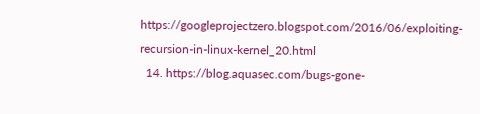https://googleprojectzero.blogspot.com/2016/06/exploiting-recursion-in-linux-kernel_20.html
  14. https://blog.aquasec.com/bugs-gone-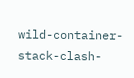wild-container-stack-clash-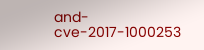and-cve-2017-1000253